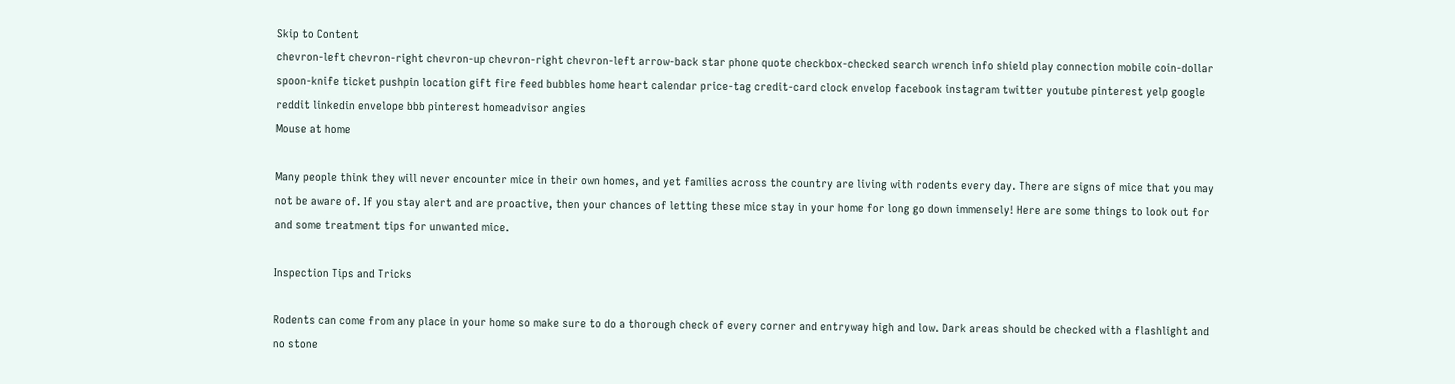Skip to Content
chevron-left chevron-right chevron-up chevron-right chevron-left arrow-back star phone quote checkbox-checked search wrench info shield play connection mobile coin-dollar spoon-knife ticket pushpin location gift fire feed bubbles home heart calendar price-tag credit-card clock envelop facebook instagram twitter youtube pinterest yelp google reddit linkedin envelope bbb pinterest homeadvisor angies
Mouse at home

Many people think they will never encounter mice in their own homes, and yet families across the country are living with rodents every day. There are signs of mice that you may not be aware of. If you stay alert and are proactive, then your chances of letting these mice stay in your home for long go down immensely! Here are some things to look out for and some treatment tips for unwanted mice.

Inspection Tips and Tricks

Rodents can come from any place in your home so make sure to do a thorough check of every corner and entryway high and low. Dark areas should be checked with a flashlight and no stone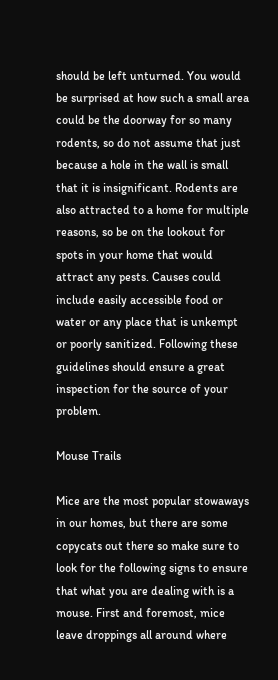should be left unturned. You would be surprised at how such a small area could be the doorway for so many rodents, so do not assume that just because a hole in the wall is small that it is insignificant. Rodents are also attracted to a home for multiple reasons, so be on the lookout for spots in your home that would attract any pests. Causes could include easily accessible food or water or any place that is unkempt or poorly sanitized. Following these guidelines should ensure a great inspection for the source of your problem.

Mouse Trails

Mice are the most popular stowaways in our homes, but there are some copycats out there so make sure to look for the following signs to ensure that what you are dealing with is a mouse. First and foremost, mice leave droppings all around where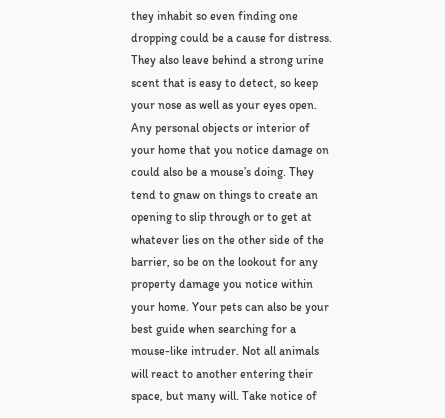they inhabit so even finding one dropping could be a cause for distress. They also leave behind a strong urine scent that is easy to detect, so keep your nose as well as your eyes open. Any personal objects or interior of your home that you notice damage on could also be a mouse’s doing. They tend to gnaw on things to create an opening to slip through or to get at whatever lies on the other side of the barrier, so be on the lookout for any property damage you notice within your home. Your pets can also be your best guide when searching for a mouse-like intruder. Not all animals will react to another entering their space, but many will. Take notice of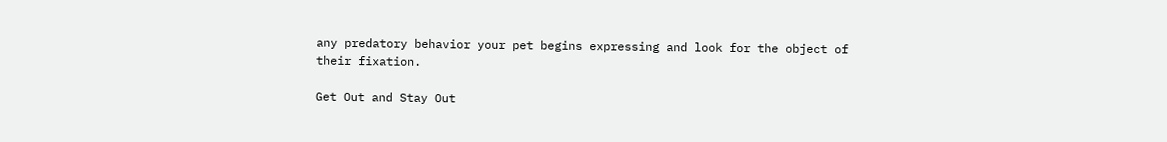any predatory behavior your pet begins expressing and look for the object of their fixation.

Get Out and Stay Out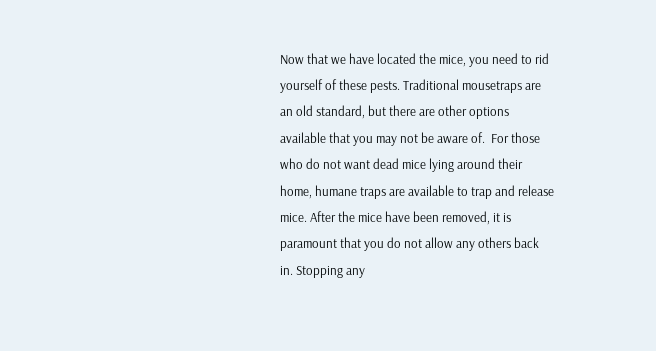Now that we have located the mice, you need to rid yourself of these pests. Traditional mousetraps are an old standard, but there are other options available that you may not be aware of.  For those who do not want dead mice lying around their home, humane traps are available to trap and release mice. After the mice have been removed, it is paramount that you do not allow any others back in. Stopping any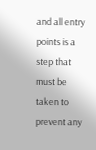and all entry points is a step that must be taken to prevent any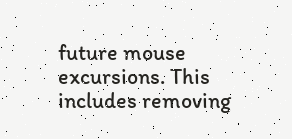future mouse excursions. This includes removing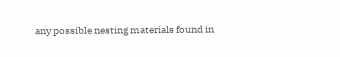any possible nesting materials found in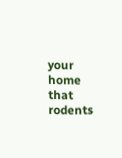your home that rodents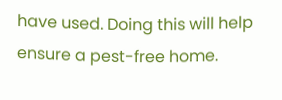have used. Doing this will help ensure a pest-free home.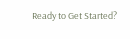Ready to Get Started?